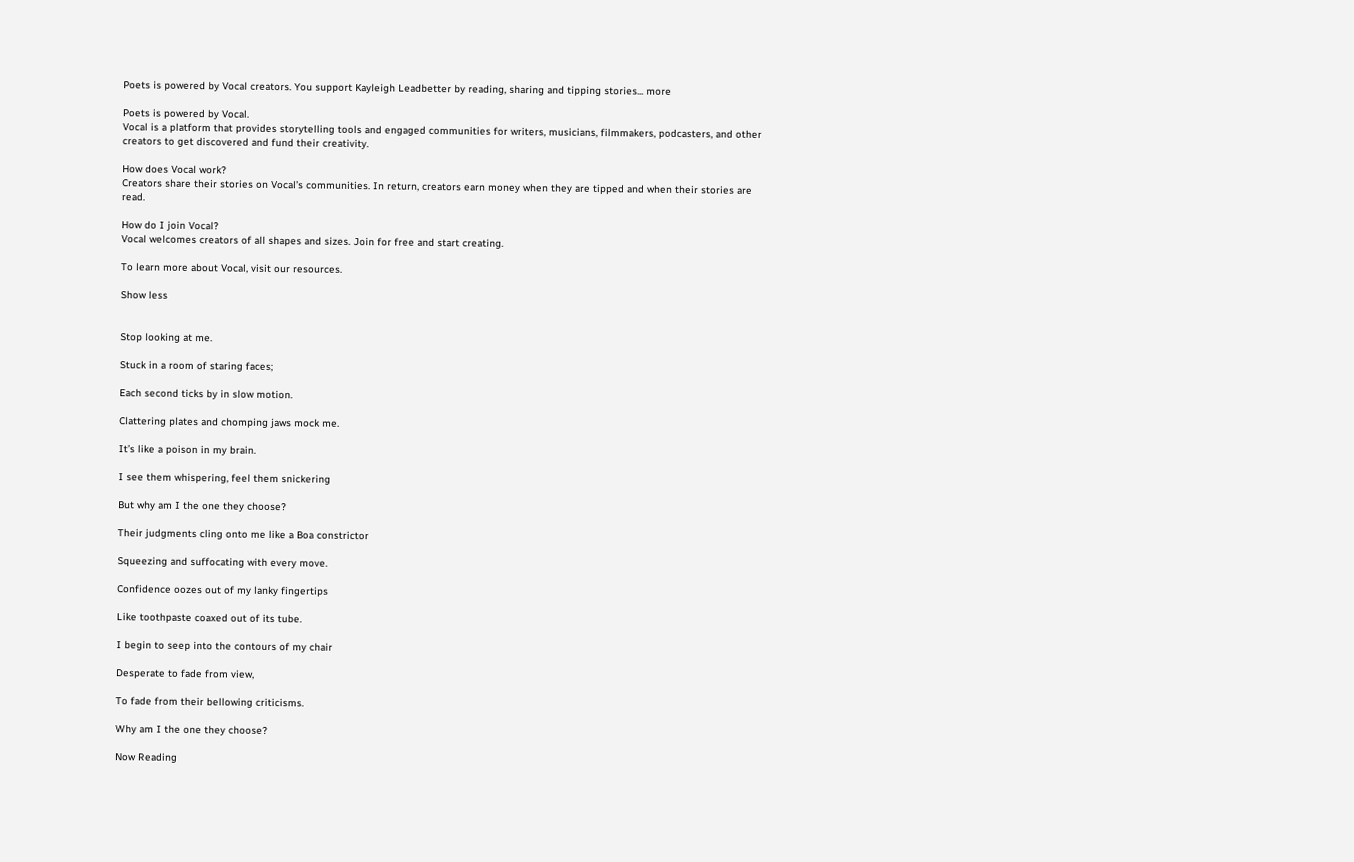Poets is powered by Vocal creators. You support Kayleigh Leadbetter by reading, sharing and tipping stories... more

Poets is powered by Vocal.
Vocal is a platform that provides storytelling tools and engaged communities for writers, musicians, filmmakers, podcasters, and other creators to get discovered and fund their creativity.

How does Vocal work?
Creators share their stories on Vocal’s communities. In return, creators earn money when they are tipped and when their stories are read.

How do I join Vocal?
Vocal welcomes creators of all shapes and sizes. Join for free and start creating.

To learn more about Vocal, visit our resources.

Show less


Stop looking at me.

Stuck in a room of staring faces;

Each second ticks by in slow motion.

Clattering plates and chomping jaws mock me.

It’s like a poison in my brain.

I see them whispering, feel them snickering

But why am I the one they choose?

Their judgments cling onto me like a Boa constrictor

Squeezing and suffocating with every move.

Confidence oozes out of my lanky fingertips

Like toothpaste coaxed out of its tube.

I begin to seep into the contours of my chair

Desperate to fade from view,

To fade from their bellowing criticisms.

Why am I the one they choose?

Now Reading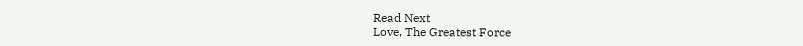Read Next
Love, The Greatest Force